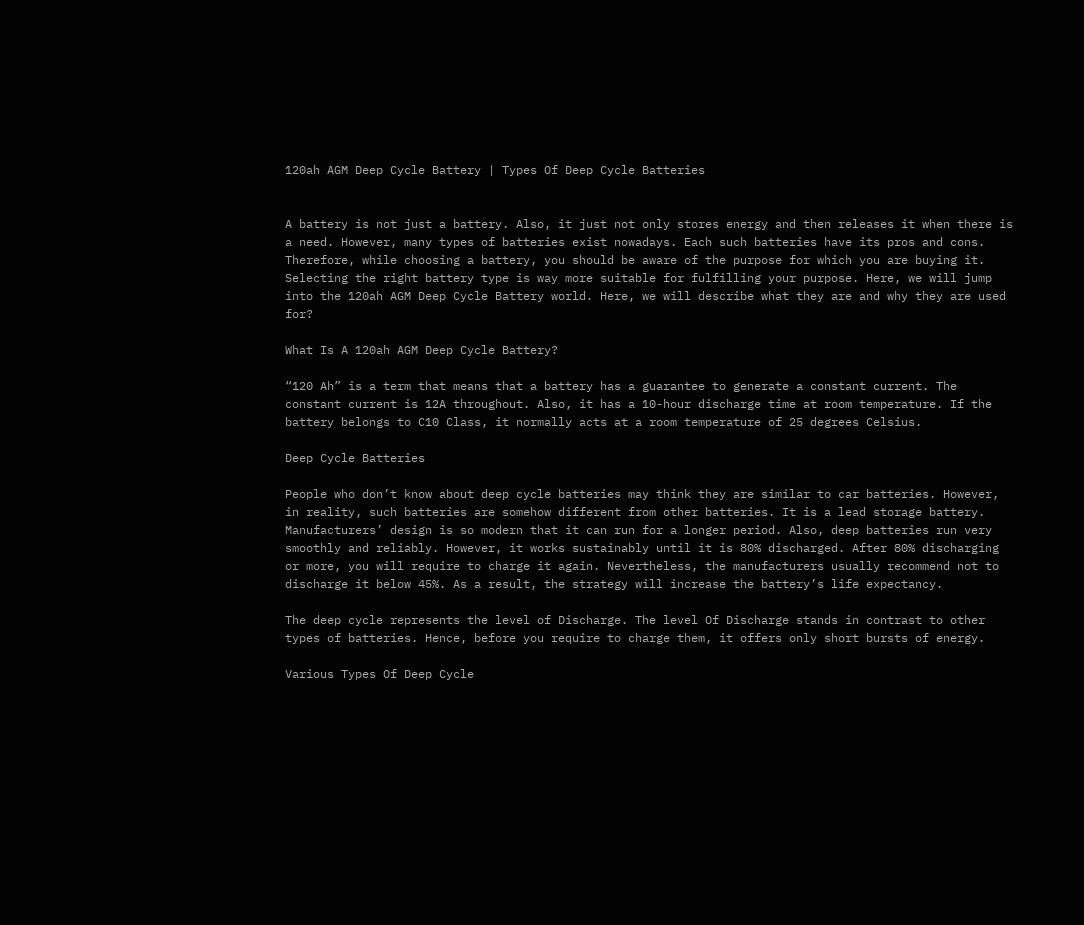120ah AGM Deep Cycle Battery | Types Of Deep Cycle Batteries


A battery is not just a battery. Also, it just not only stores energy and then releases it when there is a need. However, many types of batteries exist nowadays. Each such batteries have its pros and cons. Therefore, while choosing a battery, you should be aware of the purpose for which you are buying it. Selecting the right battery type is way more suitable for fulfilling your purpose. Here, we will jump into the 120ah AGM Deep Cycle Battery world. Here, we will describe what they are and why they are used for?

What Is A 120ah AGM Deep Cycle Battery?

“120 Ah” is a term that means that a battery has a guarantee to generate a constant current. The constant current is 12A throughout. Also, it has a 10-hour discharge time at room temperature. If the battery belongs to C10 Class, it normally acts at a room temperature of 25 degrees Celsius.

Deep Cycle Batteries

People who don’t know about deep cycle batteries may think they are similar to car batteries. However, in reality, such batteries are somehow different from other batteries. It is a lead storage battery. Manufacturers’ design is so modern that it can run for a longer period. Also, deep batteries run very smoothly and reliably. However, it works sustainably until it is 80% discharged. After 80% discharging or more, you will require to charge it again. Nevertheless, the manufacturers usually recommend not to discharge it below 45%. As a result, the strategy will increase the battery’s life expectancy.

The deep cycle represents the level of Discharge. The level Of Discharge stands in contrast to other types of batteries. Hence, before you require to charge them, it offers only short bursts of energy.

Various Types Of Deep Cycle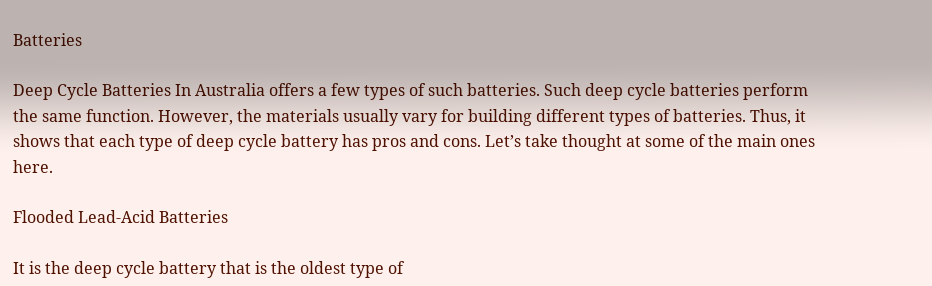Batteries

Deep Cycle Batteries In Australia offers a few types of such batteries. Such deep cycle batteries perform the same function. However, the materials usually vary for building different types of batteries. Thus, it shows that each type of deep cycle battery has pros and cons. Let’s take thought at some of the main ones here.

Flooded Lead-Acid Batteries

It is the deep cycle battery that is the oldest type of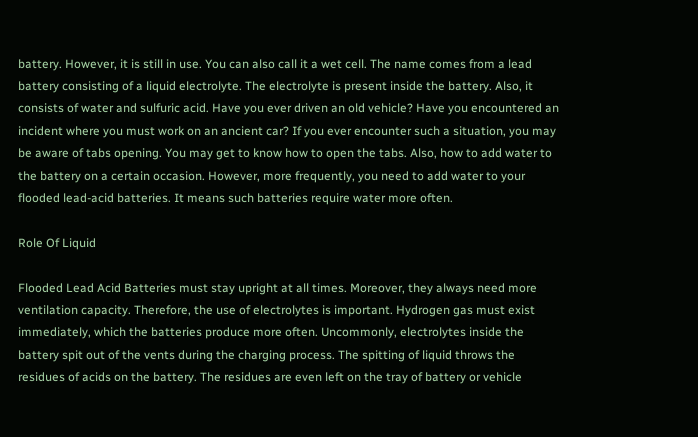battery. However, it is still in use. You can also call it a wet cell. The name comes from a lead battery consisting of a liquid electrolyte. The electrolyte is present inside the battery. Also, it consists of water and sulfuric acid. Have you ever driven an old vehicle? Have you encountered an incident where you must work on an ancient car? If you ever encounter such a situation, you may be aware of tabs opening. You may get to know how to open the tabs. Also, how to add water to the battery on a certain occasion. However, more frequently, you need to add water to your flooded lead-acid batteries. It means such batteries require water more often.

Role Of Liquid

Flooded Lead Acid Batteries must stay upright at all times. Moreover, they always need more ventilation capacity. Therefore, the use of electrolytes is important. Hydrogen gas must exist immediately, which the batteries produce more often. Uncommonly, electrolytes inside the battery spit out of the vents during the charging process. The spitting of liquid throws the residues of acids on the battery. The residues are even left on the tray of battery or vehicle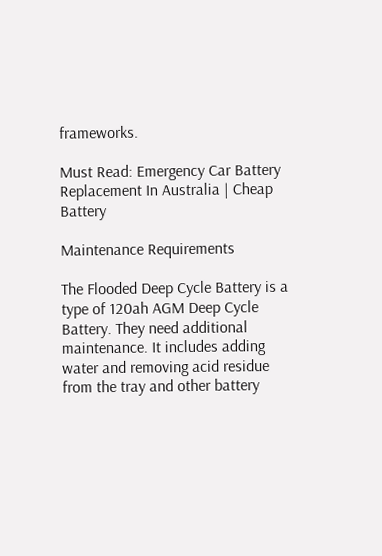frameworks.

Must Read: Emergency Car Battery Replacement In Australia | Cheap Battery

Maintenance Requirements

The Flooded Deep Cycle Battery is a type of 120ah AGM Deep Cycle Battery. They need additional maintenance. It includes adding water and removing acid residue from the tray and other battery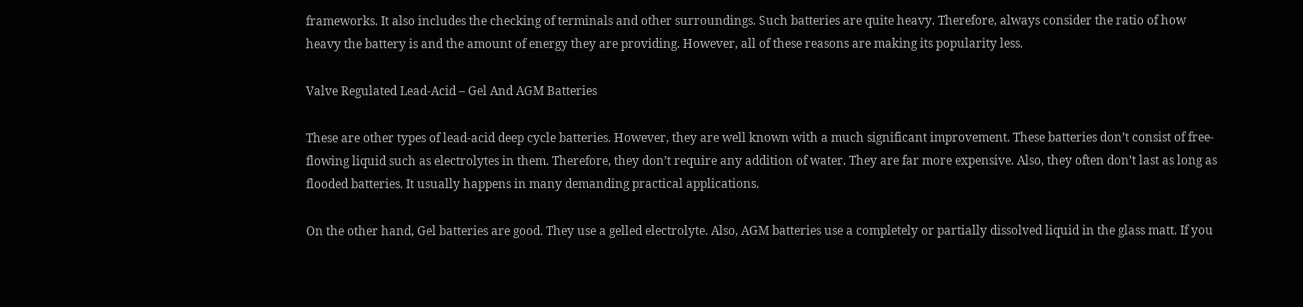frameworks. It also includes the checking of terminals and other surroundings. Such batteries are quite heavy. Therefore, always consider the ratio of how heavy the battery is and the amount of energy they are providing. However, all of these reasons are making its popularity less.

Valve Regulated Lead-Acid – Gel And AGM Batteries

These are other types of lead-acid deep cycle batteries. However, they are well known with a much significant improvement. These batteries don’t consist of free-flowing liquid such as electrolytes in them. Therefore, they don’t require any addition of water. They are far more expensive. Also, they often don’t last as long as flooded batteries. It usually happens in many demanding practical applications.

On the other hand, Gel batteries are good. They use a gelled electrolyte. Also, AGM batteries use a completely or partially dissolved liquid in the glass matt. If you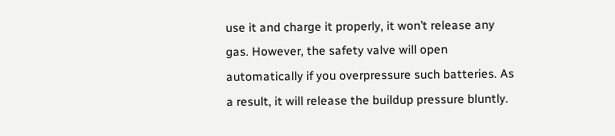use it and charge it properly, it won’t release any gas. However, the safety valve will open automatically if you overpressure such batteries. As a result, it will release the buildup pressure bluntly.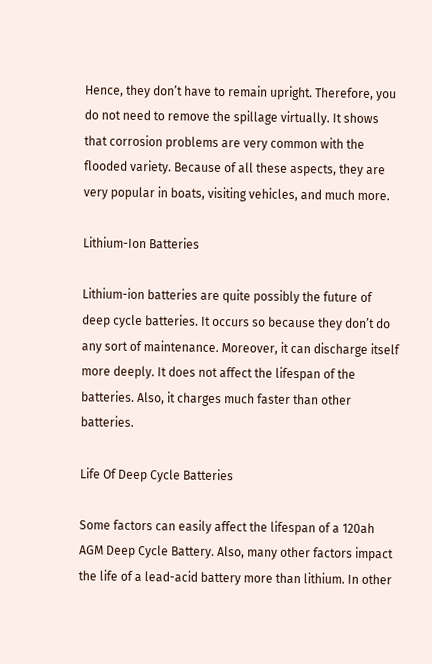Hence, they don’t have to remain upright. Therefore, you do not need to remove the spillage virtually. It shows that corrosion problems are very common with the flooded variety. Because of all these aspects, they are very popular in boats, visiting vehicles, and much more.

Lithium-Ion Batteries

Lithium-ion batteries are quite possibly the future of deep cycle batteries. It occurs so because they don’t do any sort of maintenance. Moreover, it can discharge itself more deeply. It does not affect the lifespan of the batteries. Also, it charges much faster than other batteries.

Life Of Deep Cycle Batteries

Some factors can easily affect the lifespan of a 120ah AGM Deep Cycle Battery. Also, many other factors impact the life of a lead-acid battery more than lithium. In other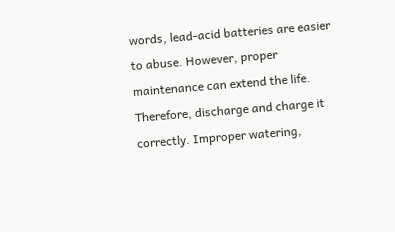words, lead-acid batteries are easier to abuse. However, proper maintenance can extend the life. Therefore, discharge and charge it correctly. Improper watering,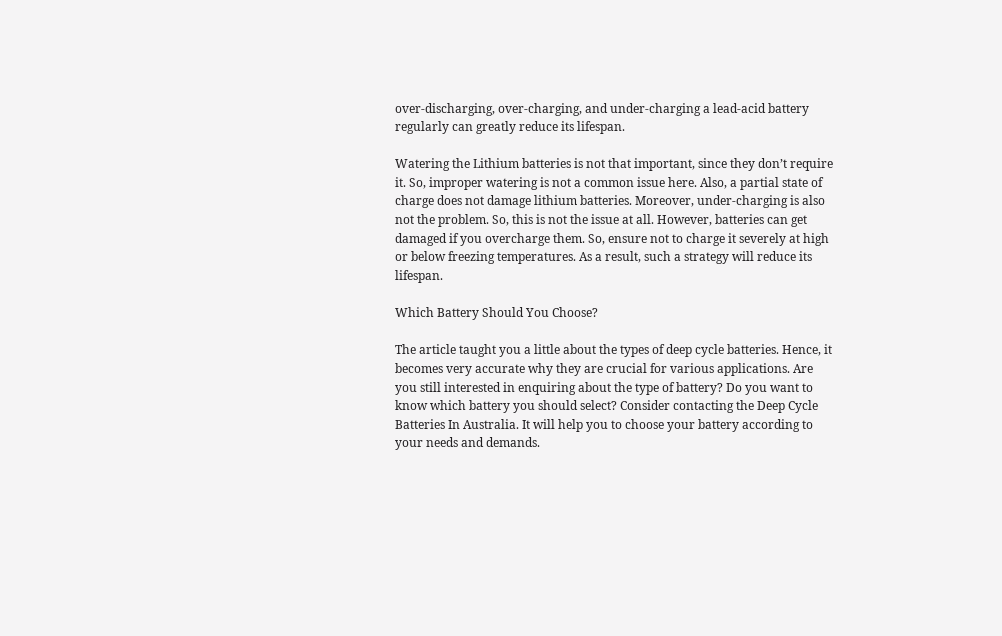over-discharging, over-charging, and under-charging a lead-acid battery regularly can greatly reduce its lifespan.

Watering the Lithium batteries is not that important, since they don’t require it. So, improper watering is not a common issue here. Also, a partial state of charge does not damage lithium batteries. Moreover, under-charging is also not the problem. So, this is not the issue at all. However, batteries can get damaged if you overcharge them. So, ensure not to charge it severely at high or below freezing temperatures. As a result, such a strategy will reduce its lifespan.

Which Battery Should You Choose?

The article taught you a little about the types of deep cycle batteries. Hence, it becomes very accurate why they are crucial for various applications. Are you still interested in enquiring about the type of battery? Do you want to know which battery you should select? Consider contacting the Deep Cycle Batteries In Australia. It will help you to choose your battery according to your needs and demands.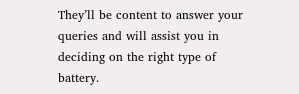They’ll be content to answer your queries and will assist you in deciding on the right type of battery.